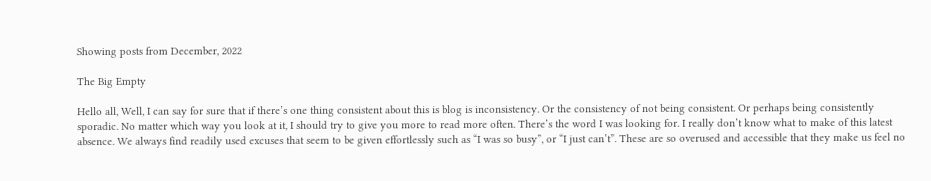Showing posts from December, 2022

The Big Empty

Hello all, Well, I can say for sure that if there’s one thing consistent about this is blog is inconsistency. Or the consistency of not being consistent. Or perhaps being consistently sporadic. No matter which way you look at it, I should try to give you more to read more often. There’s the word I was looking for. I really don’t know what to make of this latest absence. We always find readily used excuses that seem to be given effortlessly such as “I was so busy”, or “I just can’t”. These are so overused and accessible that they make us feel no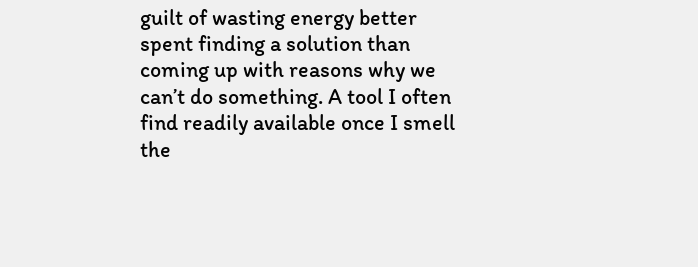guilt of wasting energy better spent finding a solution than coming up with reasons why we can’t do something. A tool I often find readily available once I smell the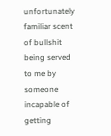unfortunately familiar scent of bullshit being served to me by someone incapable of getting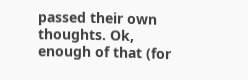passed their own thoughts. Ok, enough of that (for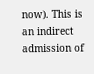now). This is an indirect admission of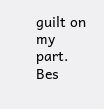guilt on my part. Bes